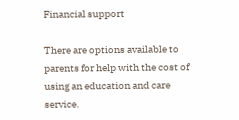Financial support

There are options available to parents for help with the cost of using an education and care service.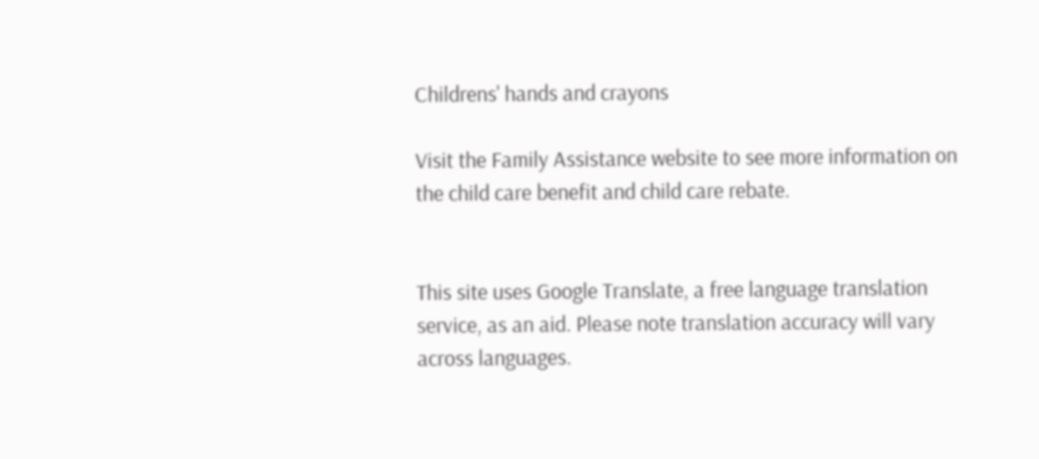Childrens' hands and crayons

Visit the Family Assistance website to see more information on the child care benefit and child care rebate.


This site uses Google Translate, a free language translation service, as an aid. Please note translation accuracy will vary across languages.